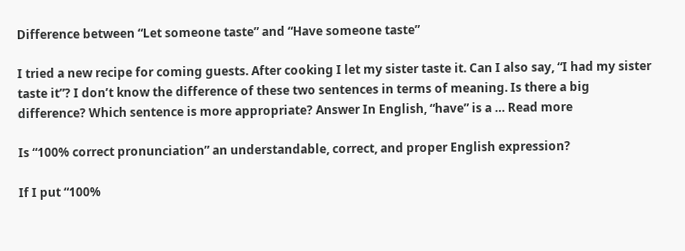Difference between “Let someone taste” and “Have someone taste”

I tried a new recipe for coming guests. After cooking I let my sister taste it. Can I also say, “I had my sister taste it”? I don’t know the difference of these two sentences in terms of meaning. Is there a big difference? Which sentence is more appropriate? Answer In English, “have” is a … Read more

Is “100% correct pronunciation” an understandable, correct, and proper English expression?

If I put “100%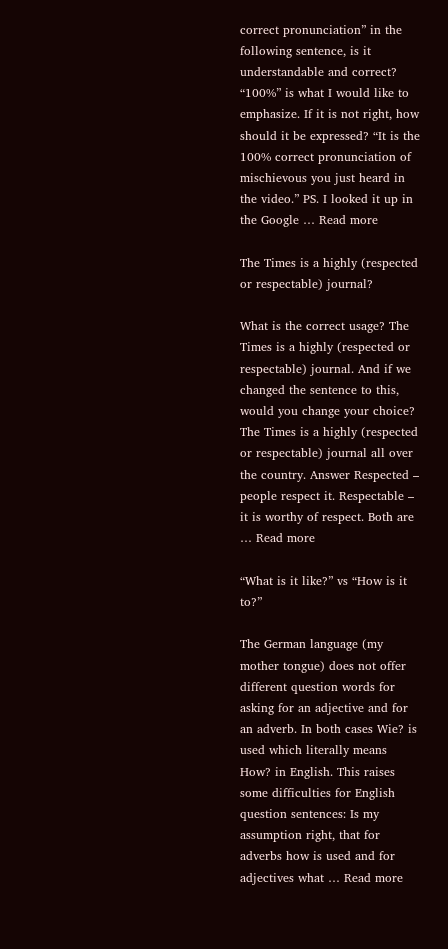correct pronunciation” in the following sentence, is it understandable and correct? “100%” is what I would like to emphasize. If it is not right, how should it be expressed? “It is the 100% correct pronunciation of mischievous you just heard in the video.” PS. I looked it up in the Google … Read more

The Times is a highly (respected or respectable) journal?

What is the correct usage? The Times is a highly (respected or respectable) journal. And if we changed the sentence to this, would you change your choice? The Times is a highly (respected or respectable) journal all over the country. Answer Respected – people respect it. Respectable – it is worthy of respect. Both are … Read more

“What is it like?” vs “How is it to?”

The German language (my mother tongue) does not offer different question words for asking for an adjective and for an adverb. In both cases Wie? is used which literally means How? in English. This raises some difficulties for English question sentences: Is my assumption right, that for adverbs how is used and for adjectives what … Read more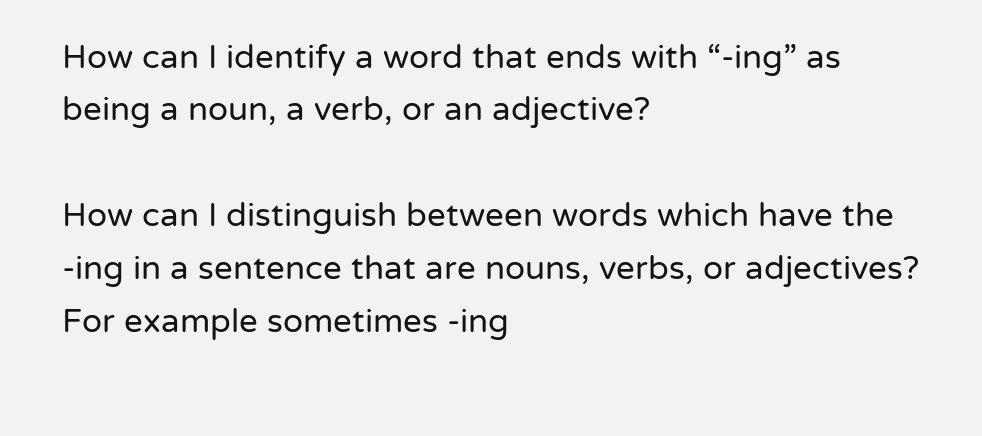How can I identify a word that ends with “-ing” as being a noun, a verb, or an adjective?

How can I distinguish between words which have the -ing in a sentence that are nouns, verbs, or adjectives? For example sometimes -ing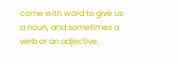come with word to give us a noun, and sometimes a verb or an adjective.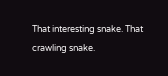That interesting snake. That crawling snake.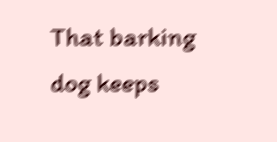That barking dog keeps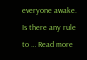everyone awake. Is there any rule to … Read more